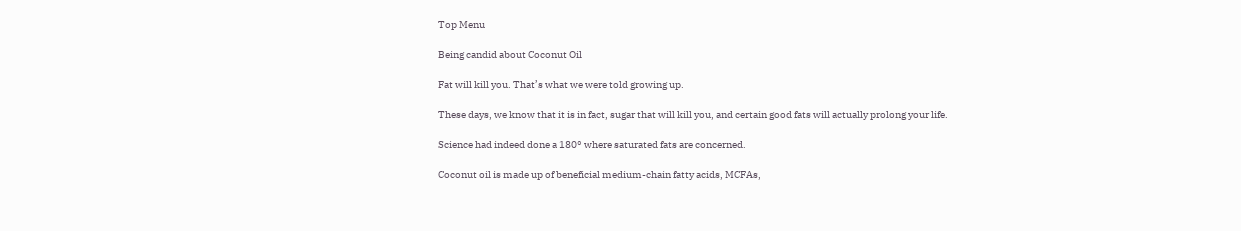Top Menu

Being candid about Coconut Oil

Fat will kill you. That’s what we were told growing up.

These days, we know that it is in fact, sugar that will kill you, and certain good fats will actually prolong your life.

Science had indeed done a 180° where saturated fats are concerned.

Coconut oil is made up of beneficial medium-chain fatty acids, MCFAs,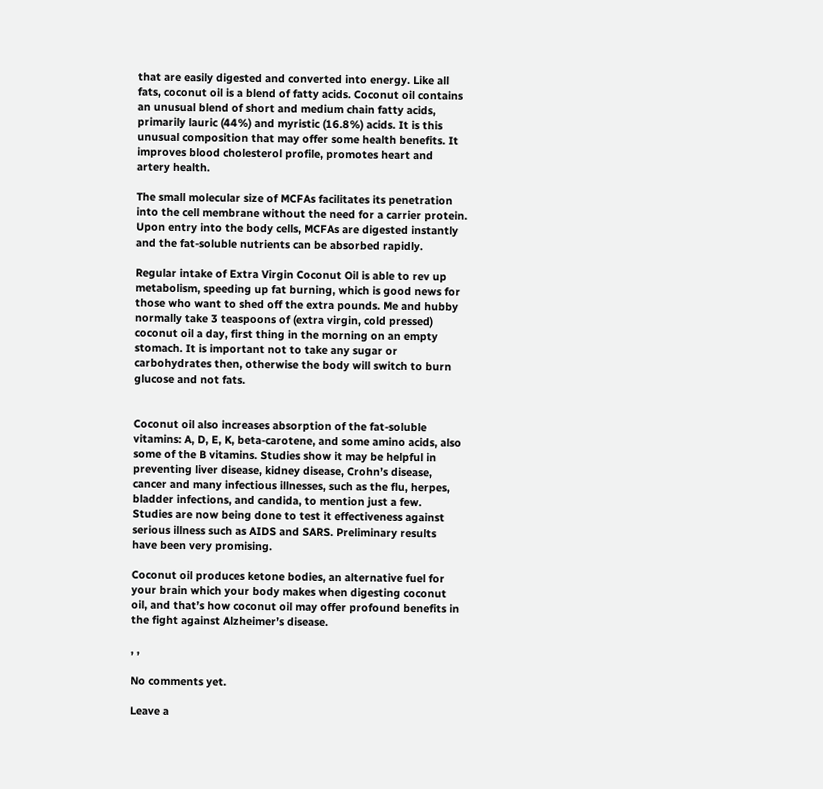that are easily digested and converted into energy. Like all fats, coconut oil is a blend of fatty acids. Coconut oil contains an unusual blend of short and medium chain fatty acids, primarily lauric (44%) and myristic (16.8%) acids. It is this unusual composition that may offer some health benefits. It improves blood cholesterol profile, promotes heart and artery health.

The small molecular size of MCFAs facilitates its penetration into the cell membrane without the need for a carrier protein. Upon entry into the body cells, MCFAs are digested instantly and the fat-soluble nutrients can be absorbed rapidly.

Regular intake of Extra Virgin Coconut Oil is able to rev up metabolism, speeding up fat burning, which is good news for those who want to shed off the extra pounds. Me and hubby normally take 3 teaspoons of (extra virgin, cold pressed) coconut oil a day, first thing in the morning on an empty stomach. It is important not to take any sugar or carbohydrates then, otherwise the body will switch to burn glucose and not fats.


Coconut oil also increases absorption of the fat-soluble vitamins: A, D, E, K, beta-carotene, and some amino acids, also some of the B vitamins. Studies show it may be helpful in preventing liver disease, kidney disease, Crohn’s disease, cancer and many infectious illnesses, such as the flu, herpes, bladder infections, and candida, to mention just a few. Studies are now being done to test it effectiveness against serious illness such as AIDS and SARS. Preliminary results have been very promising.

Coconut oil produces ketone bodies, an alternative fuel for your brain which your body makes when digesting coconut oil, and that’s how coconut oil may offer profound benefits in the fight against Alzheimer’s disease.

, ,

No comments yet.

Leave a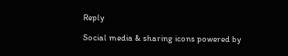Reply

Social media & sharing icons powered by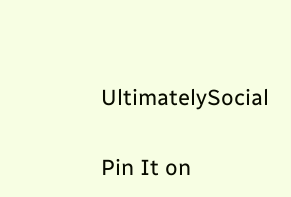UltimatelySocial

Pin It on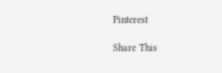Pinterest

Share This